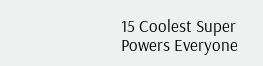15 Coolest Super Powers Everyone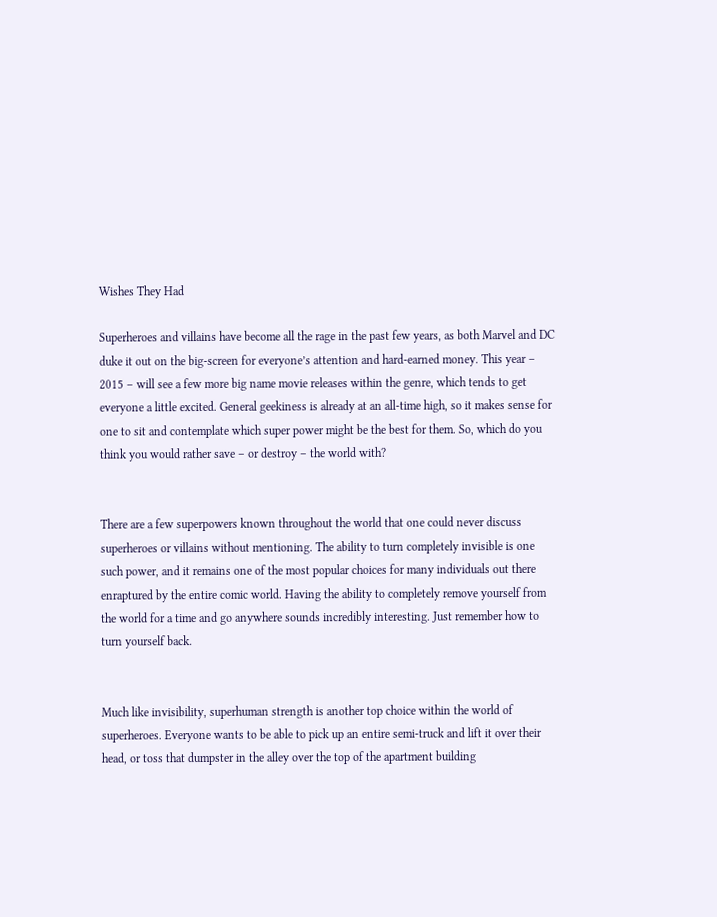Wishes They Had

Superheroes and villains have become all the rage in the past few years, as both Marvel and DC duke it out on the big-screen for everyone’s attention and hard-earned money. This year – 2015 – will see a few more big name movie releases within the genre, which tends to get everyone a little excited. General geekiness is already at an all-time high, so it makes sense for one to sit and contemplate which super power might be the best for them. So, which do you think you would rather save – or destroy – the world with?


There are a few superpowers known throughout the world that one could never discuss superheroes or villains without mentioning. The ability to turn completely invisible is one such power, and it remains one of the most popular choices for many individuals out there enraptured by the entire comic world. Having the ability to completely remove yourself from the world for a time and go anywhere sounds incredibly interesting. Just remember how to turn yourself back.


Much like invisibility, superhuman strength is another top choice within the world of superheroes. Everyone wants to be able to pick up an entire semi-truck and lift it over their head, or toss that dumpster in the alley over the top of the apartment building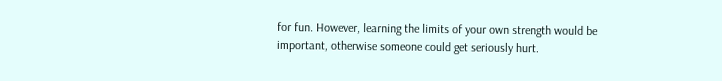for fun. However, learning the limits of your own strength would be important, otherwise someone could get seriously hurt.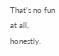That’s no fun at all, honestly.